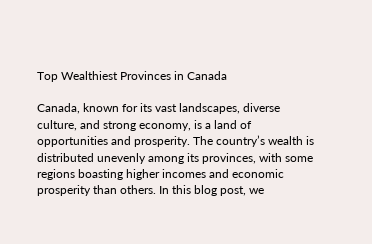Top Wealthiest Provinces in Canada

Canada, known for its vast landscapes, diverse culture, and strong economy, is a land of opportunities and prosperity. The country’s wealth is distributed unevenly among its provinces, with some regions boasting higher incomes and economic prosperity than others. In this blog post, we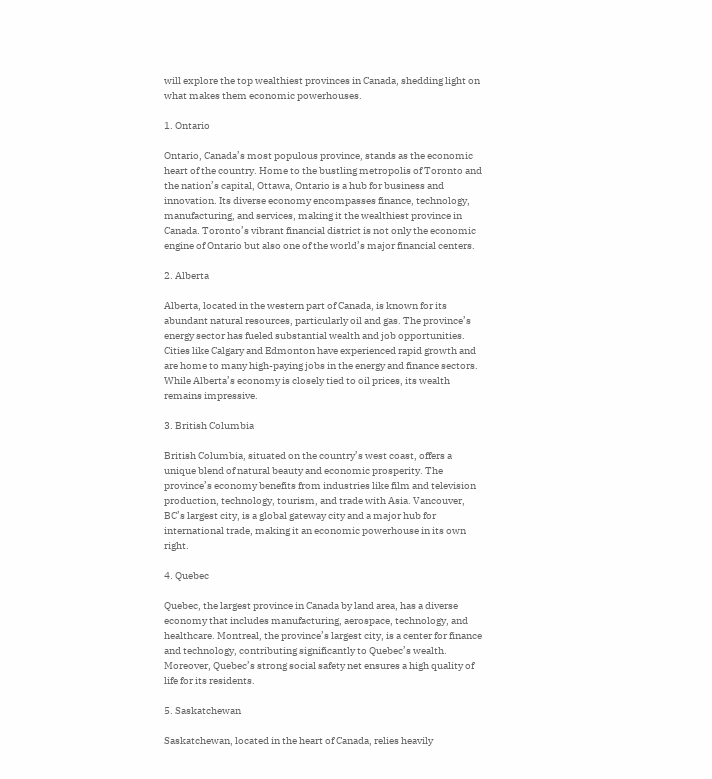will explore the top wealthiest provinces in Canada, shedding light on what makes them economic powerhouses.

1. Ontario

Ontario, Canada’s most populous province, stands as the economic heart of the country. Home to the bustling metropolis of Toronto and the nation’s capital, Ottawa, Ontario is a hub for business and innovation. Its diverse economy encompasses finance, technology, manufacturing, and services, making it the wealthiest province in Canada. Toronto’s vibrant financial district is not only the economic engine of Ontario but also one of the world’s major financial centers.

2. Alberta

Alberta, located in the western part of Canada, is known for its abundant natural resources, particularly oil and gas. The province’s energy sector has fueled substantial wealth and job opportunities. Cities like Calgary and Edmonton have experienced rapid growth and are home to many high-paying jobs in the energy and finance sectors. While Alberta’s economy is closely tied to oil prices, its wealth remains impressive.

3. British Columbia

British Columbia, situated on the country’s west coast, offers a unique blend of natural beauty and economic prosperity. The province’s economy benefits from industries like film and television production, technology, tourism, and trade with Asia. Vancouver, BC’s largest city, is a global gateway city and a major hub for international trade, making it an economic powerhouse in its own right.

4. Quebec

Quebec, the largest province in Canada by land area, has a diverse economy that includes manufacturing, aerospace, technology, and healthcare. Montreal, the province’s largest city, is a center for finance and technology, contributing significantly to Quebec’s wealth. Moreover, Quebec’s strong social safety net ensures a high quality of life for its residents.

5. Saskatchewan

Saskatchewan, located in the heart of Canada, relies heavily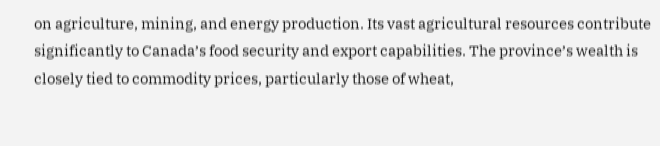on agriculture, mining, and energy production. Its vast agricultural resources contribute significantly to Canada’s food security and export capabilities. The province’s wealth is closely tied to commodity prices, particularly those of wheat,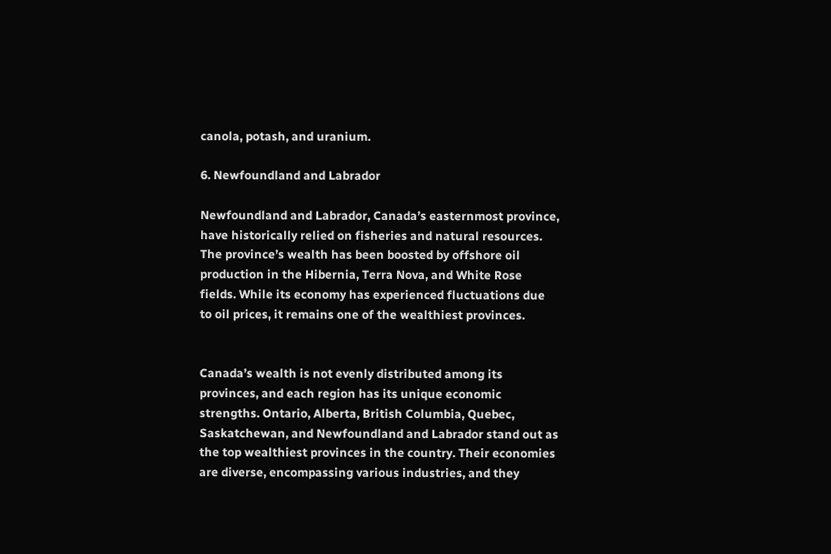canola, potash, and uranium.

6. Newfoundland and Labrador

Newfoundland and Labrador, Canada’s easternmost province, have historically relied on fisheries and natural resources. The province’s wealth has been boosted by offshore oil production in the Hibernia, Terra Nova, and White Rose fields. While its economy has experienced fluctuations due to oil prices, it remains one of the wealthiest provinces.


Canada’s wealth is not evenly distributed among its provinces, and each region has its unique economic strengths. Ontario, Alberta, British Columbia, Quebec, Saskatchewan, and Newfoundland and Labrador stand out as the top wealthiest provinces in the country. Their economies are diverse, encompassing various industries, and they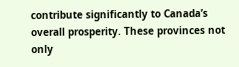contribute significantly to Canada’s overall prosperity. These provinces not only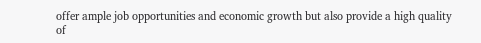offer ample job opportunities and economic growth but also provide a high quality of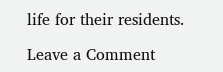life for their residents.

Leave a Comment